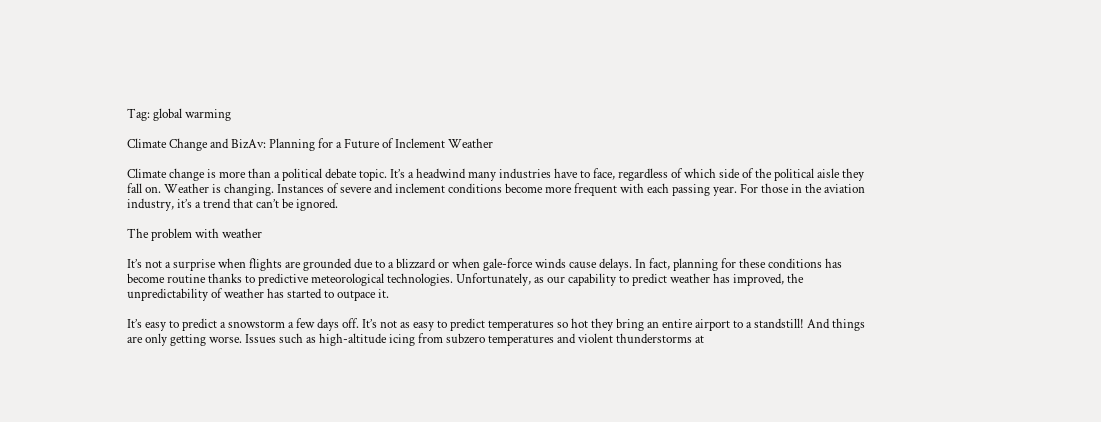Tag: global warming

Climate Change and BizAv: Planning for a Future of Inclement Weather

Climate change is more than a political debate topic. It’s a headwind many industries have to face, regardless of which side of the political aisle they fall on. Weather is changing. Instances of severe and inclement conditions become more frequent with each passing year. For those in the aviation industry, it’s a trend that can’t be ignored.

The problem with weather

It’s not a surprise when flights are grounded due to a blizzard or when gale-force winds cause delays. In fact, planning for these conditions has become routine thanks to predictive meteorological technologies. Unfortunately, as our capability to predict weather has improved, the unpredictability of weather has started to outpace it.

It’s easy to predict a snowstorm a few days off. It’s not as easy to predict temperatures so hot they bring an entire airport to a standstill! And things are only getting worse. Issues such as high-altitude icing from subzero temperatures and violent thunderstorms at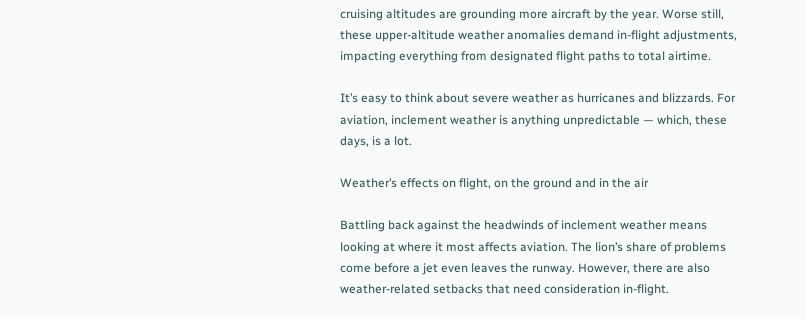cruising altitudes are grounding more aircraft by the year. Worse still, these upper-altitude weather anomalies demand in-flight adjustments, impacting everything from designated flight paths to total airtime.

It’s easy to think about severe weather as hurricanes and blizzards. For aviation, inclement weather is anything unpredictable — which, these days, is a lot.

Weather’s effects on flight, on the ground and in the air

Battling back against the headwinds of inclement weather means looking at where it most affects aviation. The lion’s share of problems come before a jet even leaves the runway. However, there are also weather-related setbacks that need consideration in-flight.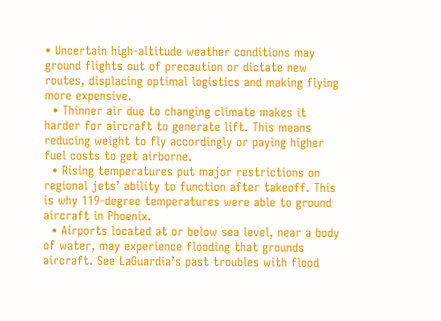• Uncertain high-altitude weather conditions may ground flights out of precaution or dictate new routes, displacing optimal logistics and making flying more expensive.
  • Thinner air due to changing climate makes it harder for aircraft to generate lift. This means reducing weight to fly accordingly or paying higher fuel costs to get airborne.
  • Rising temperatures put major restrictions on regional jets’ ability to function after takeoff. This is why 119-degree temperatures were able to ground aircraft in Phoenix.
  • Airports located at or below sea level, near a body of water, may experience flooding that grounds aircraft. See LaGuardia’s past troubles with flood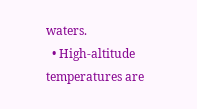waters.
  • High-altitude temperatures are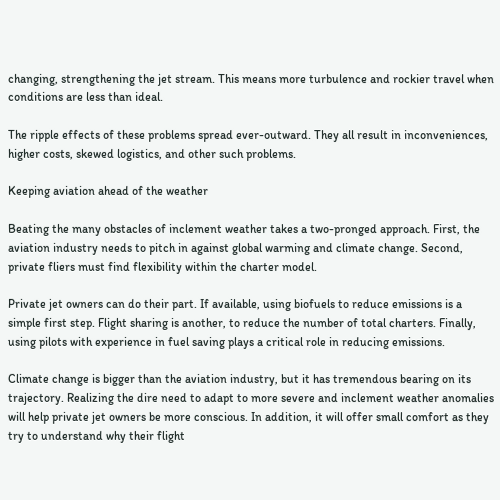changing, strengthening the jet stream. This means more turbulence and rockier travel when conditions are less than ideal.

The ripple effects of these problems spread ever-outward. They all result in inconveniences, higher costs, skewed logistics, and other such problems.

Keeping aviation ahead of the weather

Beating the many obstacles of inclement weather takes a two-pronged approach. First, the aviation industry needs to pitch in against global warming and climate change. Second, private fliers must find flexibility within the charter model.

Private jet owners can do their part. If available, using biofuels to reduce emissions is a simple first step. Flight sharing is another, to reduce the number of total charters. Finally, using pilots with experience in fuel saving plays a critical role in reducing emissions.

Climate change is bigger than the aviation industry, but it has tremendous bearing on its trajectory. Realizing the dire need to adapt to more severe and inclement weather anomalies will help private jet owners be more conscious. In addition, it will offer small comfort as they try to understand why their flight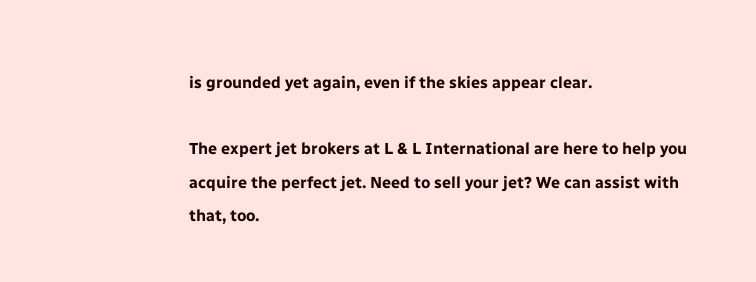is grounded yet again, even if the skies appear clear.

The expert jet brokers at L & L International are here to help you acquire the perfect jet. Need to sell your jet? We can assist with that, too.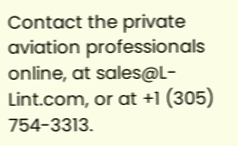Contact the private aviation professionals online, at sales@L-Lint.com, or at +1 (305) 754-3313.